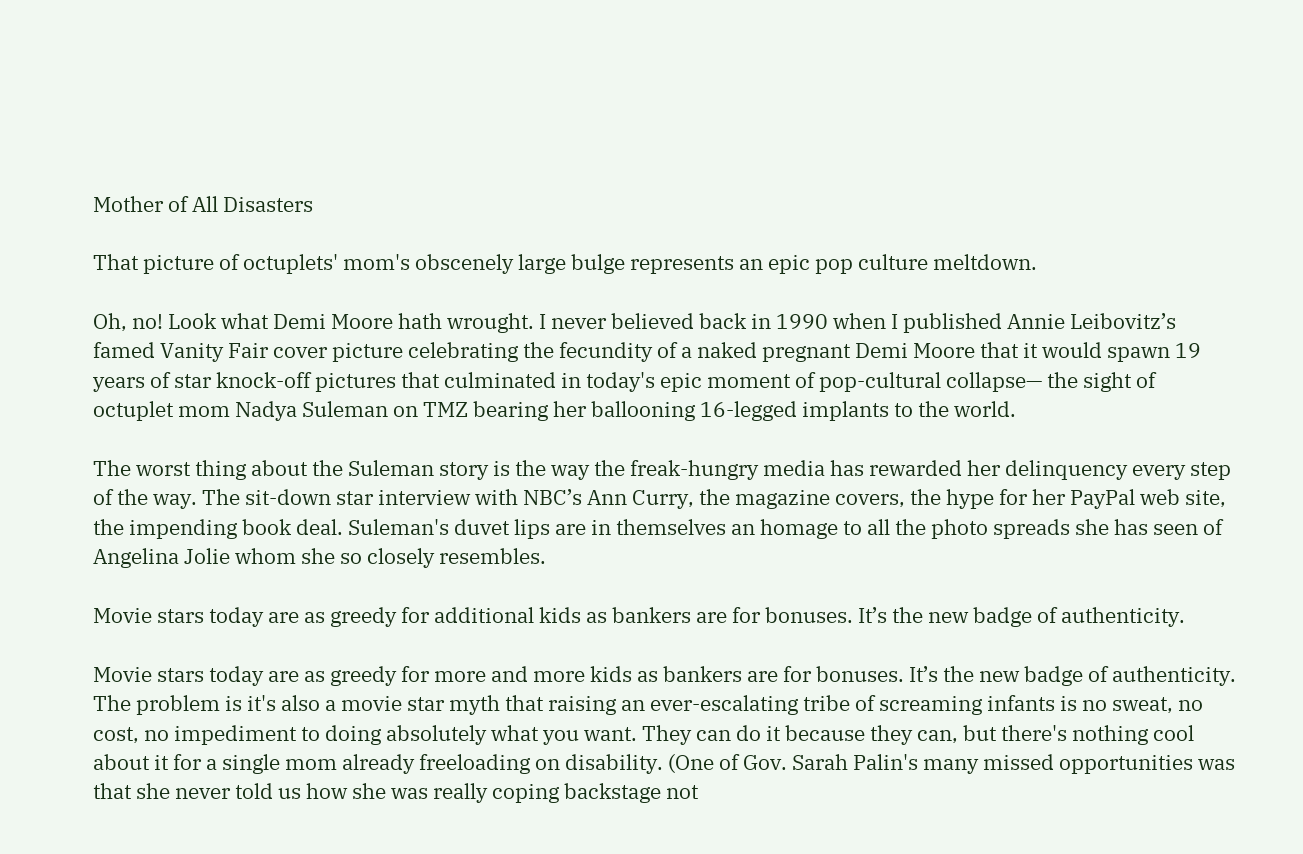Mother of All Disasters

That picture of octuplets' mom's obscenely large bulge represents an epic pop culture meltdown.

Oh, no! Look what Demi Moore hath wrought. I never believed back in 1990 when I published Annie Leibovitz’s famed Vanity Fair cover picture celebrating the fecundity of a naked pregnant Demi Moore that it would spawn 19 years of star knock-off pictures that culminated in today's epic moment of pop-cultural collapse— the sight of octuplet mom Nadya Suleman on TMZ bearing her ballooning 16-legged implants to the world.

The worst thing about the Suleman story is the way the freak-hungry media has rewarded her delinquency every step of the way. The sit-down star interview with NBC’s Ann Curry, the magazine covers, the hype for her PayPal web site, the impending book deal. Suleman's duvet lips are in themselves an homage to all the photo spreads she has seen of Angelina Jolie whom she so closely resembles.

Movie stars today are as greedy for additional kids as bankers are for bonuses. It’s the new badge of authenticity.

Movie stars today are as greedy for more and more kids as bankers are for bonuses. It’s the new badge of authenticity. The problem is it's also a movie star myth that raising an ever-escalating tribe of screaming infants is no sweat, no cost, no impediment to doing absolutely what you want. They can do it because they can, but there's nothing cool about it for a single mom already freeloading on disability. (One of Gov. Sarah Palin's many missed opportunities was that she never told us how she was really coping backstage not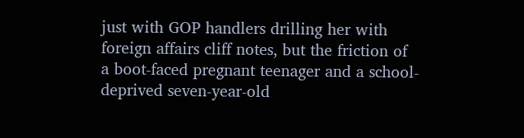just with GOP handlers drilling her with foreign affairs cliff notes, but the friction of a boot-faced pregnant teenager and a school-deprived seven-year-old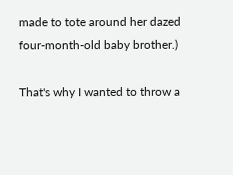made to tote around her dazed four-month-old baby brother.)

That's why I wanted to throw a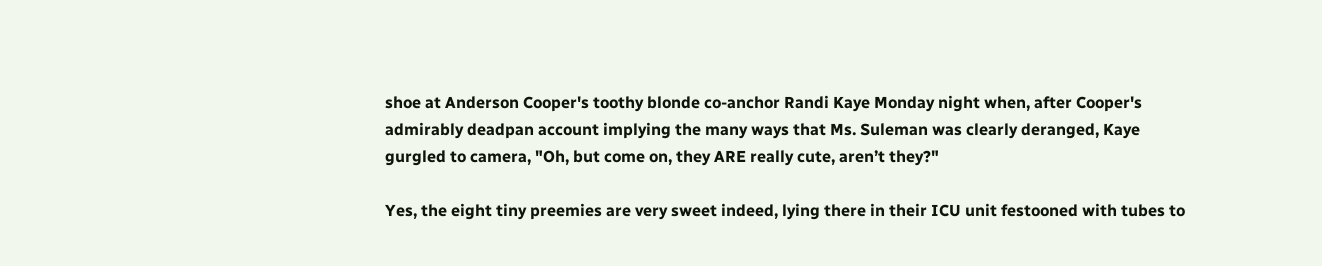shoe at Anderson Cooper's toothy blonde co-anchor Randi Kaye Monday night when, after Cooper's admirably deadpan account implying the many ways that Ms. Suleman was clearly deranged, Kaye gurgled to camera, "Oh, but come on, they ARE really cute, aren’t they?"

Yes, the eight tiny preemies are very sweet indeed, lying there in their ICU unit festooned with tubes to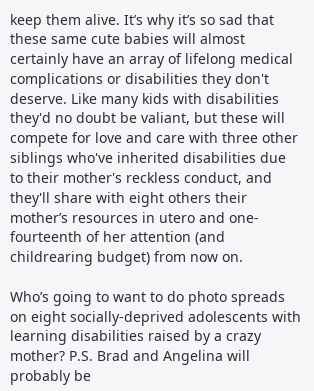keep them alive. It’s why it’s so sad that these same cute babies will almost certainly have an array of lifelong medical complications or disabilities they don't deserve. Like many kids with disabilities they'd no doubt be valiant, but these will compete for love and care with three other siblings who've inherited disabilities due to their mother's reckless conduct, and they'll share with eight others their mother’s resources in utero and one-fourteenth of her attention (and childrearing budget) from now on.

Who’s going to want to do photo spreads on eight socially-deprived adolescents with learning disabilities raised by a crazy mother? P.S. Brad and Angelina will probably be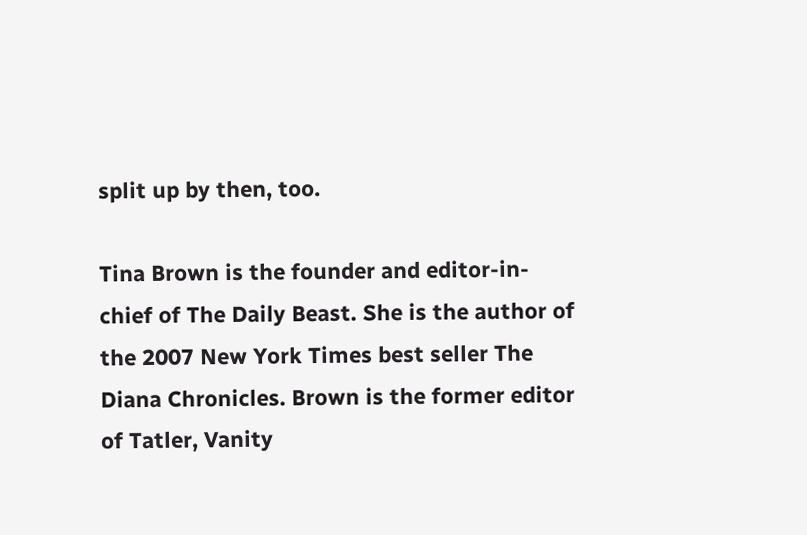split up by then, too.

Tina Brown is the founder and editor-in-chief of The Daily Beast. She is the author of the 2007 New York Times best seller The Diana Chronicles. Brown is the former editor of Tatler, Vanity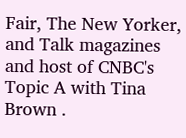Fair, The New Yorker, and Talk magazines and host of CNBC's Topic A with Tina Brown .